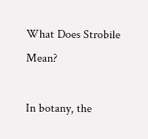What Does Strobile Mean?

In botany, the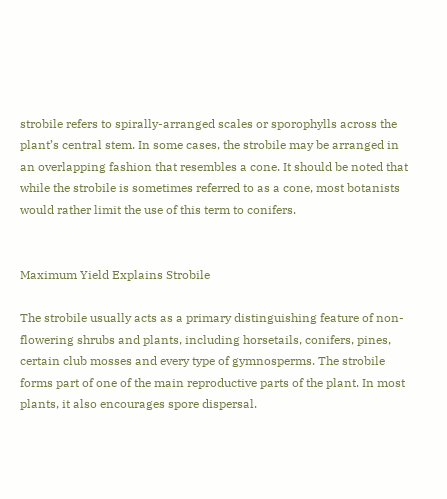strobile refers to spirally-arranged scales or sporophylls across the plant’s central stem. In some cases, the strobile may be arranged in an overlapping fashion that resembles a cone. It should be noted that while the strobile is sometimes referred to as a cone, most botanists would rather limit the use of this term to conifers.


Maximum Yield Explains Strobile

The strobile usually acts as a primary distinguishing feature of non-flowering shrubs and plants, including horsetails, conifers, pines, certain club mosses and every type of gymnosperms. The strobile forms part of one of the main reproductive parts of the plant. In most plants, it also encourages spore dispersal.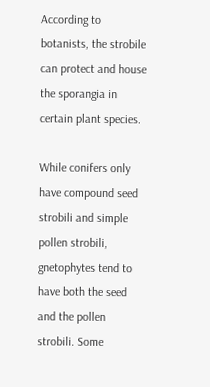According to botanists, the strobile can protect and house the sporangia in certain plant species.

While conifers only have compound seed strobili and simple pollen strobili, gnetophytes tend to have both the seed and the pollen strobili. Some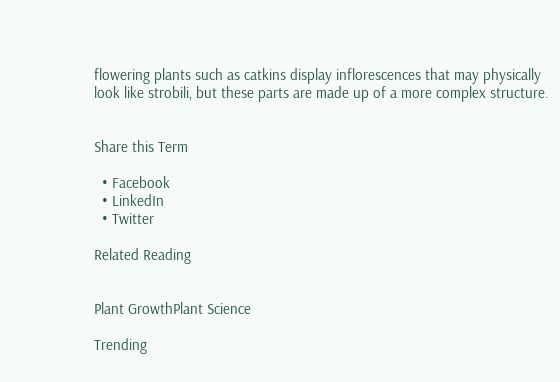flowering plants such as catkins display inflorescences that may physically look like strobili, but these parts are made up of a more complex structure.


Share this Term

  • Facebook
  • LinkedIn
  • Twitter

Related Reading


Plant GrowthPlant Science

Trending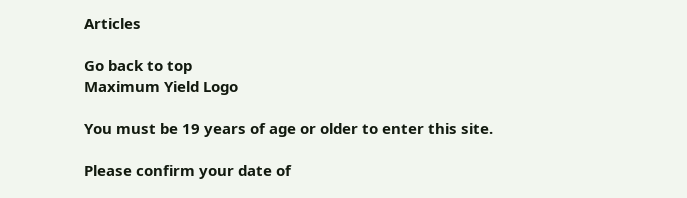Articles

Go back to top
Maximum Yield Logo

You must be 19 years of age or older to enter this site.

Please confirm your date of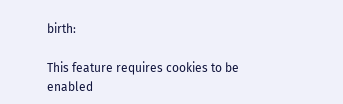birth:

This feature requires cookies to be enabled